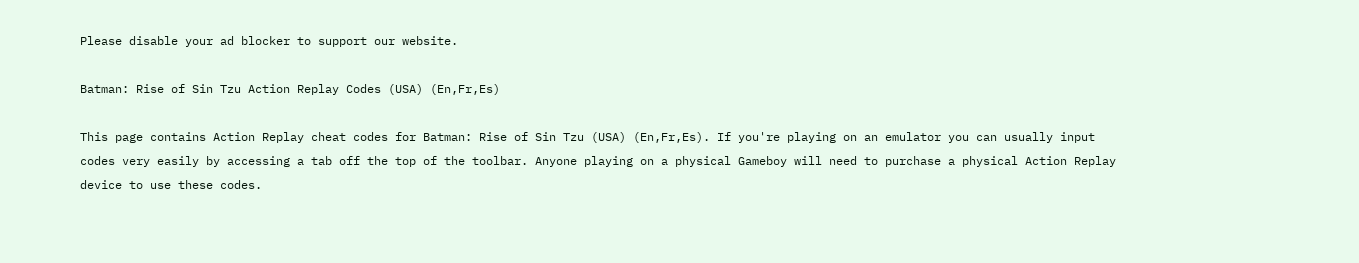Please disable your ad blocker to support our website.

Batman: Rise of Sin Tzu Action Replay Codes (USA) (En,Fr,Es)

This page contains Action Replay cheat codes for Batman: Rise of Sin Tzu (USA) (En,Fr,Es). If you're playing on an emulator you can usually input codes very easily by accessing a tab off the top of the toolbar. Anyone playing on a physical Gameboy will need to purchase a physical Action Replay device to use these codes.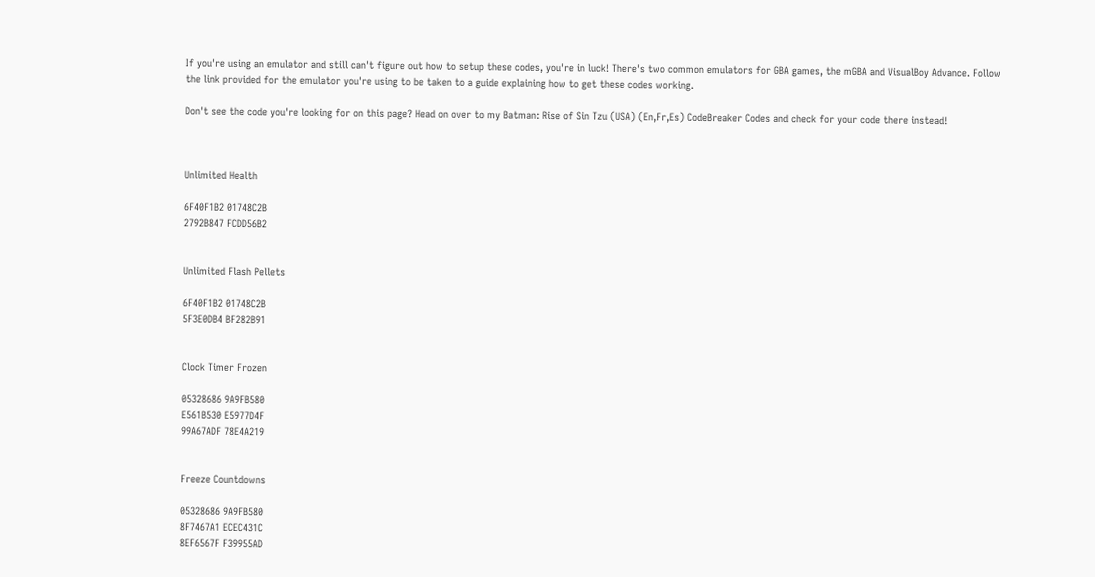If you're using an emulator and still can't figure out how to setup these codes, you're in luck! There's two common emulators for GBA games, the mGBA and VisualBoy Advance. Follow the link provided for the emulator you're using to be taken to a guide explaining how to get these codes working.

Don't see the code you're looking for on this page? Head on over to my Batman: Rise of Sin Tzu (USA) (En,Fr,Es) CodeBreaker Codes and check for your code there instead!



Unlimited Health

6F40F1B2 01748C2B
2792B847 FCDD56B2


Unlimited Flash Pellets

6F40F1B2 01748C2B
5F3E0DB4 BF282B91


Clock Timer Frozen

05328686 9A9FB580
E561B530 E5977D4F
99A67ADF 78E4A219


Freeze Countdowns

05328686 9A9FB580
8F7467A1 ECEC431C
8EF6567F F39955AD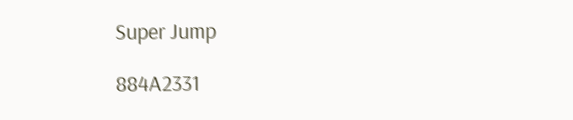Super Jump

884A2331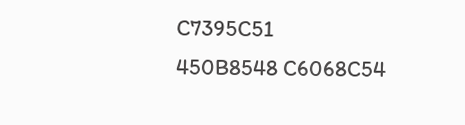C7395C51
450B8548 C6068C54